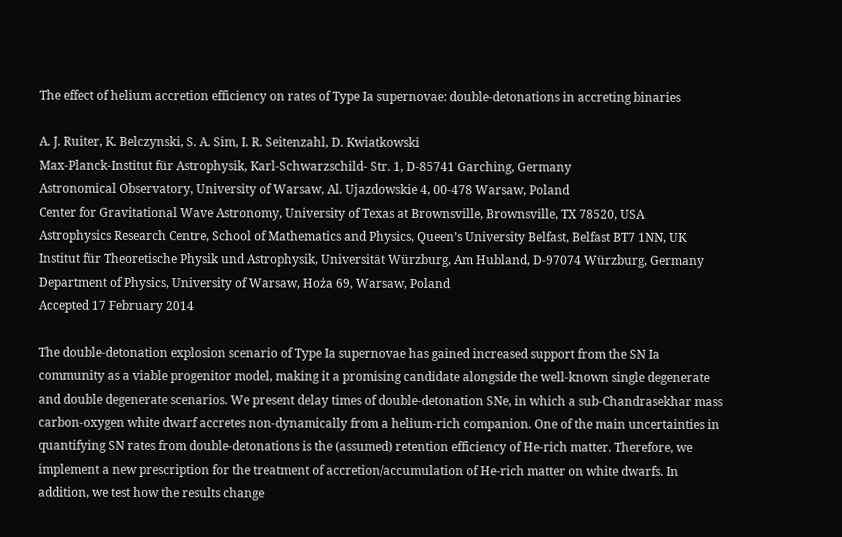The effect of helium accretion efficiency on rates of Type Ia supernovae: double-detonations in accreting binaries

A. J. Ruiter, K. Belczynski, S. A. Sim, I. R. Seitenzahl, D. Kwiatkowski
Max-Planck-Institut für Astrophysik, Karl-Schwarzschild- Str. 1, D-85741 Garching, Germany
Astronomical Observatory, University of Warsaw, Al. Ujazdowskie 4, 00-478 Warsaw, Poland
Center for Gravitational Wave Astronomy, University of Texas at Brownsville, Brownsville, TX 78520, USA
Astrophysics Research Centre, School of Mathematics and Physics, Queen’s University Belfast, Belfast BT7 1NN, UK
Institut für Theoretische Physik und Astrophysik, Universität Würzburg, Am Hubland, D-97074 Würzburg, Germany
Department of Physics, University of Warsaw, Hoża 69, Warsaw, Poland
Accepted 17 February 2014

The double-detonation explosion scenario of Type Ia supernovae has gained increased support from the SN Ia community as a viable progenitor model, making it a promising candidate alongside the well-known single degenerate and double degenerate scenarios. We present delay times of double-detonation SNe, in which a sub-Chandrasekhar mass carbon-oxygen white dwarf accretes non-dynamically from a helium-rich companion. One of the main uncertainties in quantifying SN rates from double-detonations is the (assumed) retention efficiency of He-rich matter. Therefore, we implement a new prescription for the treatment of accretion/accumulation of He-rich matter on white dwarfs. In addition, we test how the results change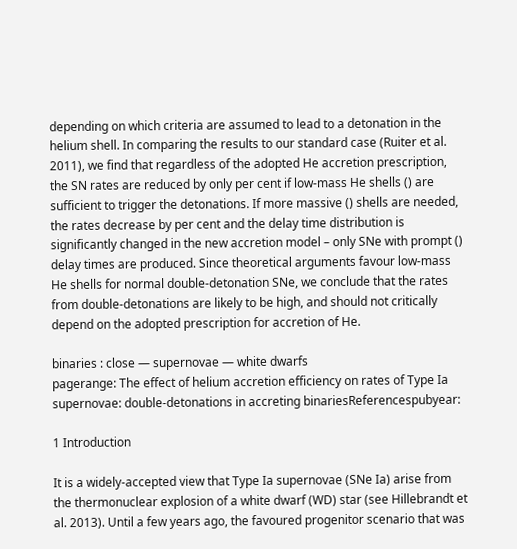depending on which criteria are assumed to lead to a detonation in the helium shell. In comparing the results to our standard case (Ruiter et al. 2011), we find that regardless of the adopted He accretion prescription, the SN rates are reduced by only per cent if low-mass He shells () are sufficient to trigger the detonations. If more massive () shells are needed, the rates decrease by per cent and the delay time distribution is significantly changed in the new accretion model – only SNe with prompt () delay times are produced. Since theoretical arguments favour low-mass He shells for normal double-detonation SNe, we conclude that the rates from double-detonations are likely to be high, and should not critically depend on the adopted prescription for accretion of He.

binaries : close — supernovae — white dwarfs
pagerange: The effect of helium accretion efficiency on rates of Type Ia supernovae: double-detonations in accreting binariesReferencespubyear:

1 Introduction

It is a widely-accepted view that Type Ia supernovae (SNe Ia) arise from the thermonuclear explosion of a white dwarf (WD) star (see Hillebrandt et al. 2013). Until a few years ago, the favoured progenitor scenario that was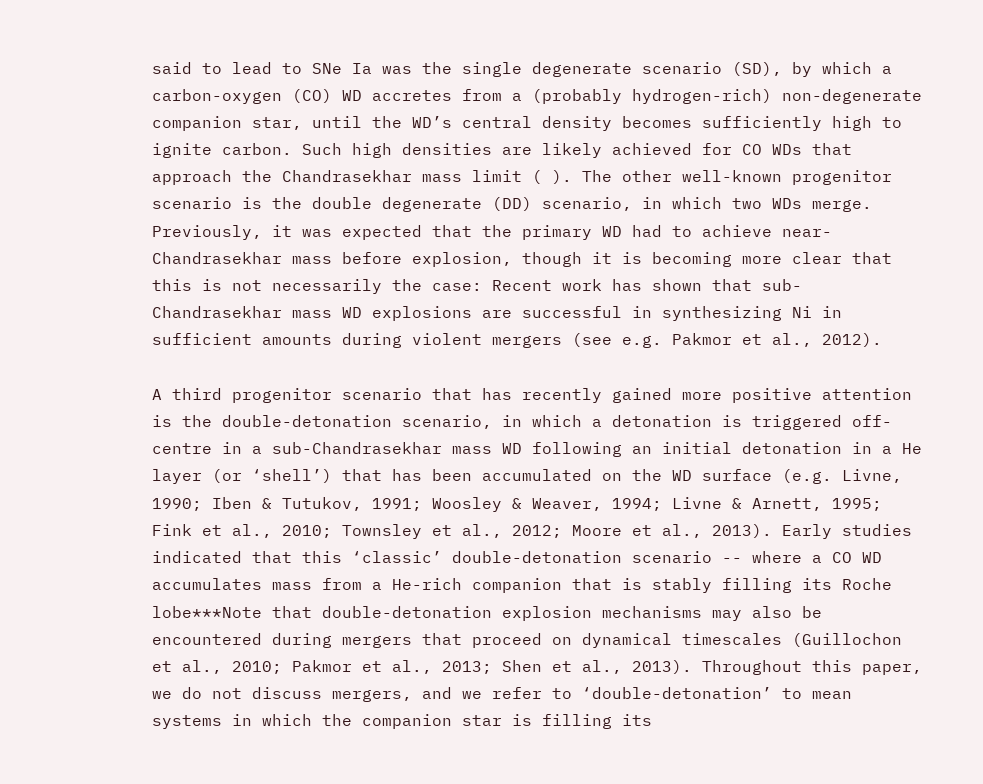said to lead to SNe Ia was the single degenerate scenario (SD), by which a carbon-oxygen (CO) WD accretes from a (probably hydrogen-rich) non-degenerate companion star, until the WD’s central density becomes sufficiently high to ignite carbon. Such high densities are likely achieved for CO WDs that approach the Chandrasekhar mass limit ( ). The other well-known progenitor scenario is the double degenerate (DD) scenario, in which two WDs merge. Previously, it was expected that the primary WD had to achieve near-Chandrasekhar mass before explosion, though it is becoming more clear that this is not necessarily the case: Recent work has shown that sub-Chandrasekhar mass WD explosions are successful in synthesizing Ni in sufficient amounts during violent mergers (see e.g. Pakmor et al., 2012).

A third progenitor scenario that has recently gained more positive attention is the double-detonation scenario, in which a detonation is triggered off-centre in a sub-Chandrasekhar mass WD following an initial detonation in a He layer (or ‘shell’) that has been accumulated on the WD surface (e.g. Livne, 1990; Iben & Tutukov, 1991; Woosley & Weaver, 1994; Livne & Arnett, 1995; Fink et al., 2010; Townsley et al., 2012; Moore et al., 2013). Early studies indicated that this ‘classic’ double-detonation scenario -- where a CO WD accumulates mass from a He-rich companion that is stably filling its Roche lobe***Note that double-detonation explosion mechanisms may also be encountered during mergers that proceed on dynamical timescales (Guillochon et al., 2010; Pakmor et al., 2013; Shen et al., 2013). Throughout this paper, we do not discuss mergers, and we refer to ‘double-detonation’ to mean systems in which the companion star is filling its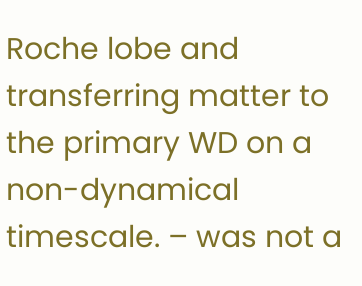Roche lobe and transferring matter to the primary WD on a non-dynamical timescale. – was not a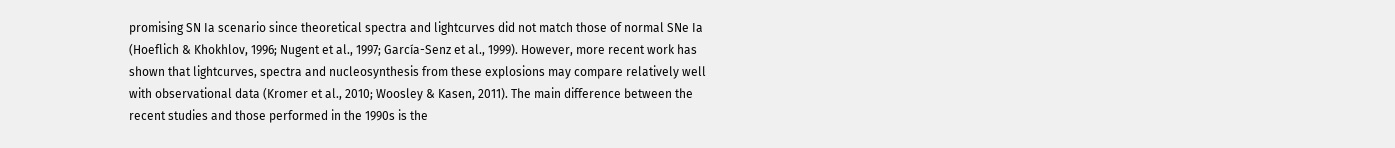promising SN Ia scenario since theoretical spectra and lightcurves did not match those of normal SNe Ia (Hoeflich & Khokhlov, 1996; Nugent et al., 1997; García-Senz et al., 1999). However, more recent work has shown that lightcurves, spectra and nucleosynthesis from these explosions may compare relatively well with observational data (Kromer et al., 2010; Woosley & Kasen, 2011). The main difference between the recent studies and those performed in the 1990s is the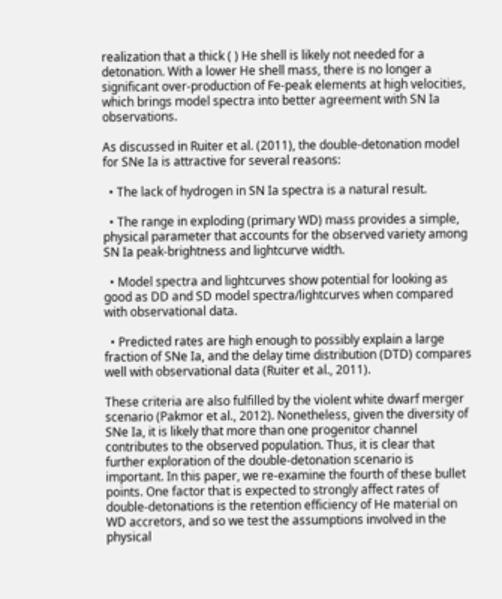realization that a thick ( ) He shell is likely not needed for a detonation. With a lower He shell mass, there is no longer a significant over-production of Fe-peak elements at high velocities, which brings model spectra into better agreement with SN Ia observations.

As discussed in Ruiter et al. (2011), the double-detonation model for SNe Ia is attractive for several reasons:

  • The lack of hydrogen in SN Ia spectra is a natural result.

  • The range in exploding (primary WD) mass provides a simple, physical parameter that accounts for the observed variety among SN Ia peak-brightness and lightcurve width.

  • Model spectra and lightcurves show potential for looking as good as DD and SD model spectra/lightcurves when compared with observational data.

  • Predicted rates are high enough to possibly explain a large fraction of SNe Ia, and the delay time distribution (DTD) compares well with observational data (Ruiter et al., 2011).

These criteria are also fulfilled by the violent white dwarf merger scenario (Pakmor et al., 2012). Nonetheless, given the diversity of SNe Ia, it is likely that more than one progenitor channel contributes to the observed population. Thus, it is clear that further exploration of the double-detonation scenario is important. In this paper, we re-examine the fourth of these bullet points. One factor that is expected to strongly affect rates of double-detonations is the retention efficiency of He material on WD accretors, and so we test the assumptions involved in the physical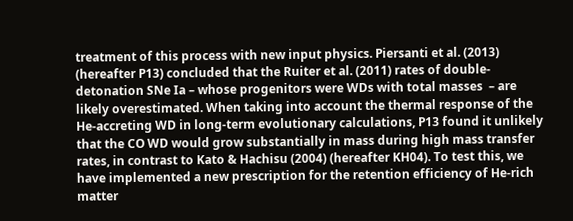treatment of this process with new input physics. Piersanti et al. (2013) (hereafter P13) concluded that the Ruiter et al. (2011) rates of double-detonation SNe Ia – whose progenitors were WDs with total masses  – are likely overestimated. When taking into account the thermal response of the He-accreting WD in long-term evolutionary calculations, P13 found it unlikely that the CO WD would grow substantially in mass during high mass transfer rates, in contrast to Kato & Hachisu (2004) (hereafter KH04). To test this, we have implemented a new prescription for the retention efficiency of He-rich matter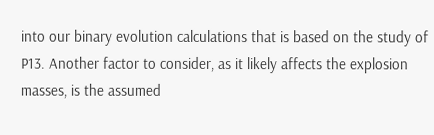into our binary evolution calculations that is based on the study of P13. Another factor to consider, as it likely affects the explosion masses, is the assumed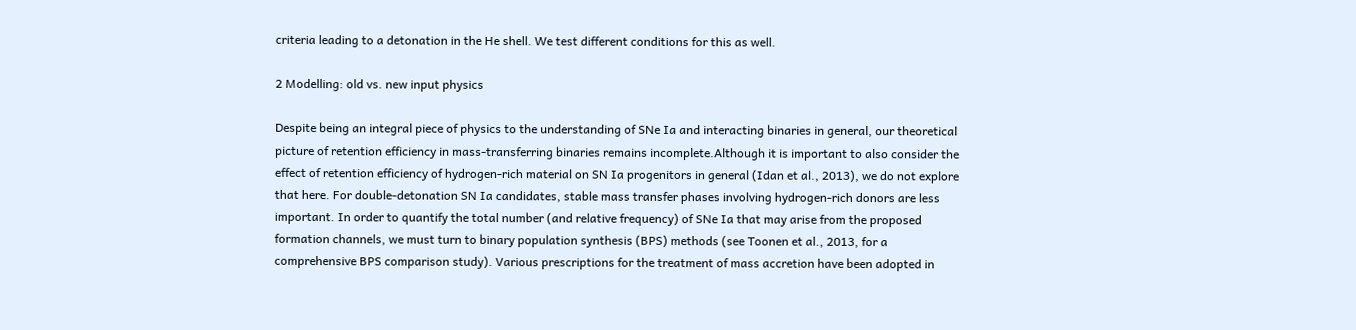criteria leading to a detonation in the He shell. We test different conditions for this as well.

2 Modelling: old vs. new input physics

Despite being an integral piece of physics to the understanding of SNe Ia and interacting binaries in general, our theoretical picture of retention efficiency in mass-transferring binaries remains incomplete.Although it is important to also consider the effect of retention efficiency of hydrogen-rich material on SN Ia progenitors in general (Idan et al., 2013), we do not explore that here. For double-detonation SN Ia candidates, stable mass transfer phases involving hydrogen-rich donors are less important. In order to quantify the total number (and relative frequency) of SNe Ia that may arise from the proposed formation channels, we must turn to binary population synthesis (BPS) methods (see Toonen et al., 2013, for a comprehensive BPS comparison study). Various prescriptions for the treatment of mass accretion have been adopted in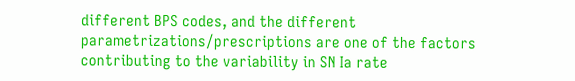different BPS codes, and the different parametrizations/prescriptions are one of the factors contributing to the variability in SN Ia rate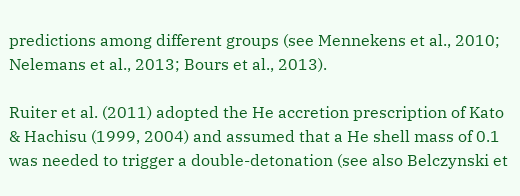predictions among different groups (see Mennekens et al., 2010; Nelemans et al., 2013; Bours et al., 2013).

Ruiter et al. (2011) adopted the He accretion prescription of Kato & Hachisu (1999, 2004) and assumed that a He shell mass of 0.1  was needed to trigger a double-detonation (see also Belczynski et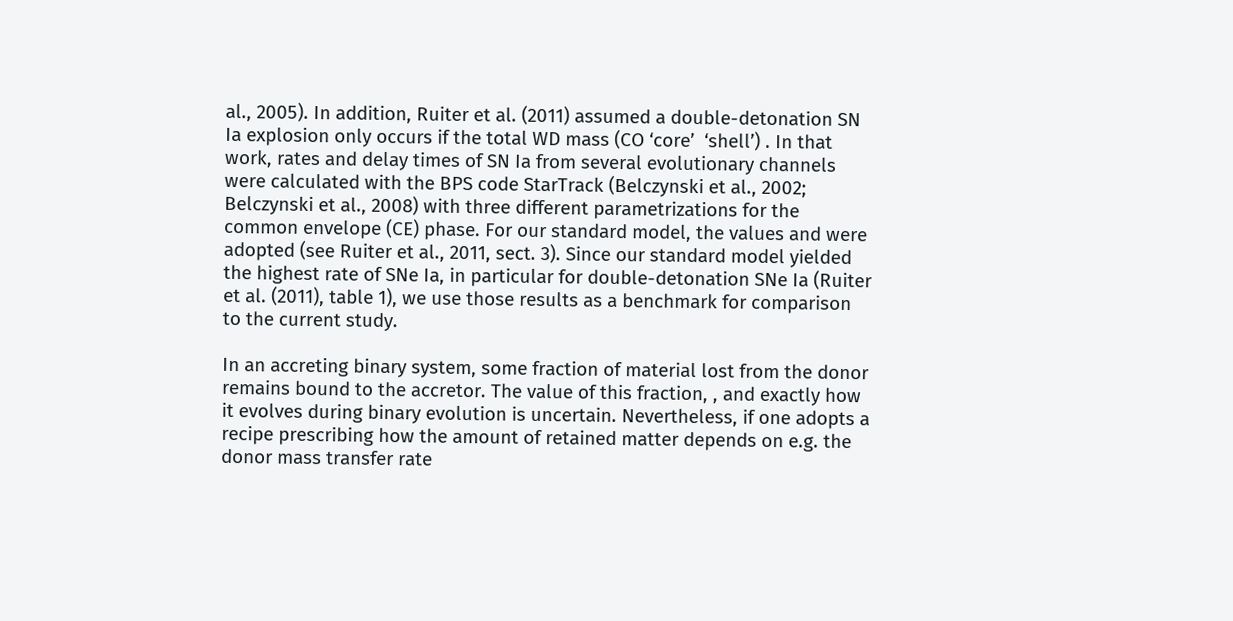al., 2005). In addition, Ruiter et al. (2011) assumed a double-detonation SN Ia explosion only occurs if the total WD mass (CO ‘core’  ‘shell’) . In that work, rates and delay times of SN Ia from several evolutionary channels were calculated with the BPS code StarTrack (Belczynski et al., 2002; Belczynski et al., 2008) with three different parametrizations for the common envelope (CE) phase. For our standard model, the values and were adopted (see Ruiter et al., 2011, sect. 3). Since our standard model yielded the highest rate of SNe Ia, in particular for double-detonation SNe Ia (Ruiter et al. (2011), table 1), we use those results as a benchmark for comparison to the current study.

In an accreting binary system, some fraction of material lost from the donor remains bound to the accretor. The value of this fraction, , and exactly how it evolves during binary evolution is uncertain. Nevertheless, if one adopts a recipe prescribing how the amount of retained matter depends on e.g. the donor mass transfer rate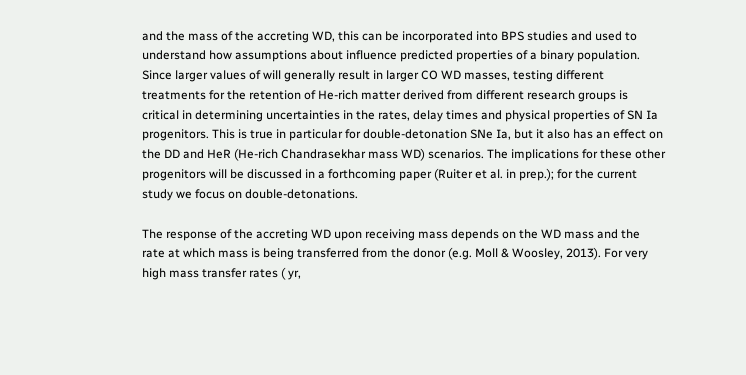and the mass of the accreting WD, this can be incorporated into BPS studies and used to understand how assumptions about influence predicted properties of a binary population. Since larger values of will generally result in larger CO WD masses, testing different treatments for the retention of He-rich matter derived from different research groups is critical in determining uncertainties in the rates, delay times and physical properties of SN Ia progenitors. This is true in particular for double-detonation SNe Ia, but it also has an effect on the DD and HeR (He-rich Chandrasekhar mass WD) scenarios. The implications for these other progenitors will be discussed in a forthcoming paper (Ruiter et al. in prep.); for the current study we focus on double-detonations.

The response of the accreting WD upon receiving mass depends on the WD mass and the rate at which mass is being transferred from the donor (e.g. Moll & Woosley, 2013). For very high mass transfer rates ( yr,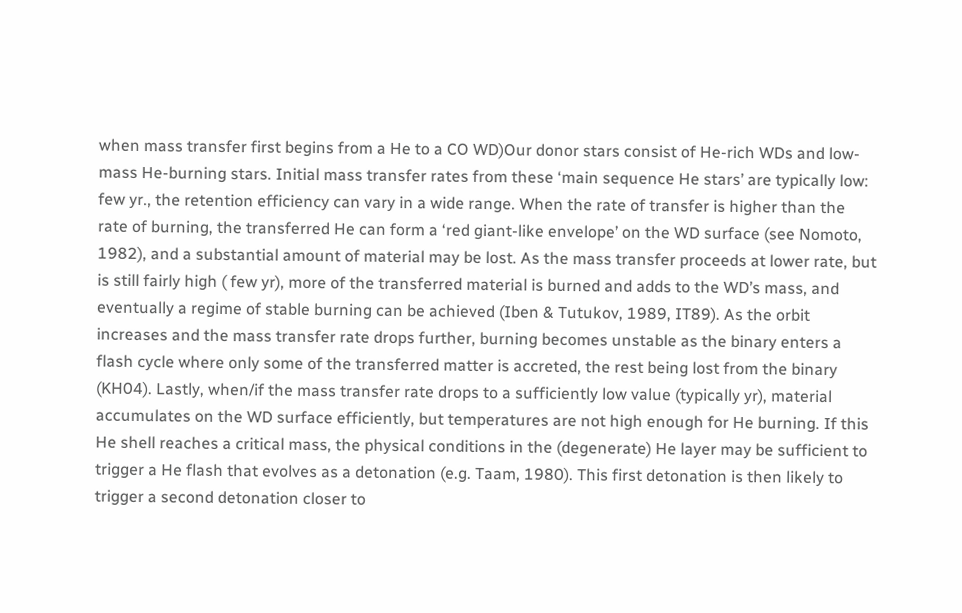when mass transfer first begins from a He to a CO WD)Our donor stars consist of He-rich WDs and low-mass He-burning stars. Initial mass transfer rates from these ‘main sequence He stars’ are typically low: few yr., the retention efficiency can vary in a wide range. When the rate of transfer is higher than the rate of burning, the transferred He can form a ‘red giant-like envelope’ on the WD surface (see Nomoto, 1982), and a substantial amount of material may be lost. As the mass transfer proceeds at lower rate, but is still fairly high ( few yr), more of the transferred material is burned and adds to the WD’s mass, and eventually a regime of stable burning can be achieved (Iben & Tutukov, 1989, IT89). As the orbit increases and the mass transfer rate drops further, burning becomes unstable as the binary enters a flash cycle where only some of the transferred matter is accreted, the rest being lost from the binary (KH04). Lastly, when/if the mass transfer rate drops to a sufficiently low value (typically yr), material accumulates on the WD surface efficiently, but temperatures are not high enough for He burning. If this He shell reaches a critical mass, the physical conditions in the (degenerate) He layer may be sufficient to trigger a He flash that evolves as a detonation (e.g. Taam, 1980). This first detonation is then likely to trigger a second detonation closer to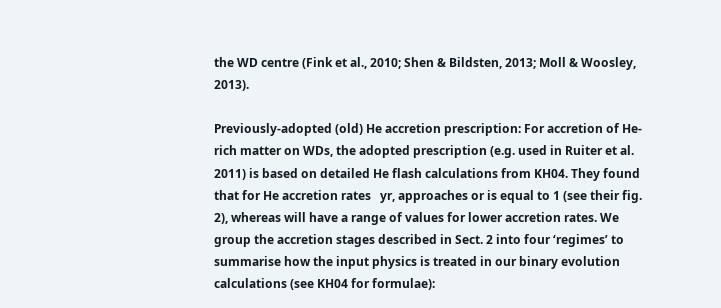the WD centre (Fink et al., 2010; Shen & Bildsten, 2013; Moll & Woosley, 2013).

Previously-adopted (old) He accretion prescription: For accretion of He-rich matter on WDs, the adopted prescription (e.g. used in Ruiter et al. 2011) is based on detailed He flash calculations from KH04. They found that for He accretion rates   yr, approaches or is equal to 1 (see their fig. 2), whereas will have a range of values for lower accretion rates. We group the accretion stages described in Sect. 2 into four ‘regimes’ to summarise how the input physics is treated in our binary evolution calculations (see KH04 for formulae):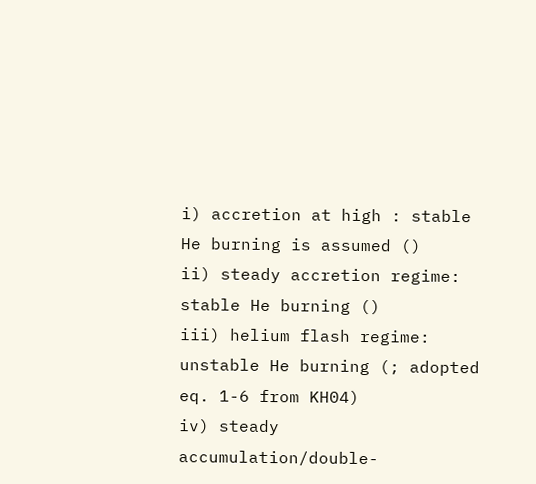i) accretion at high : stable He burning is assumed ()
ii) steady accretion regime: stable He burning ()
iii) helium flash regime: unstable He burning (; adopted eq. 1-6 from KH04)
iv) steady accumulation/double-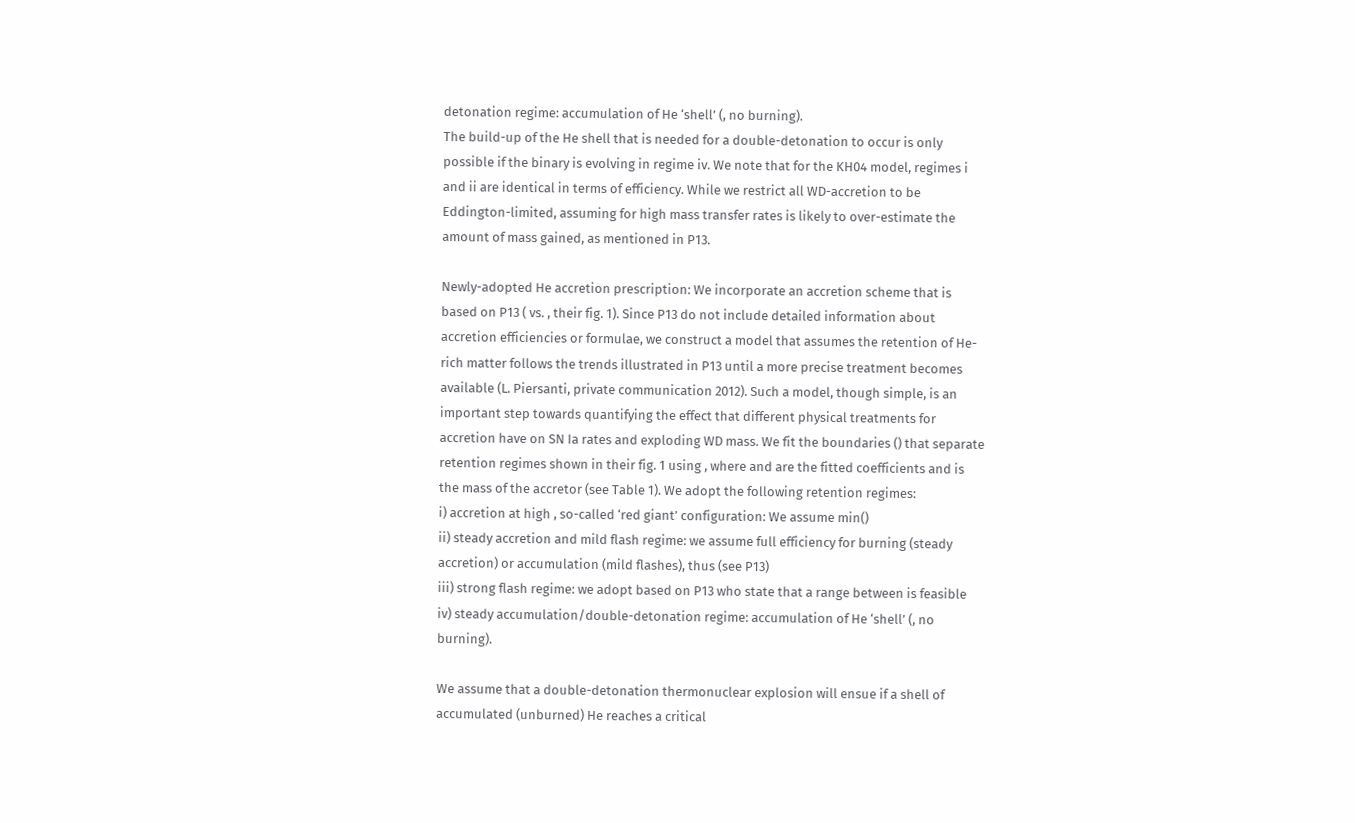detonation regime: accumulation of He ‘shell’ (, no burning).
The build-up of the He shell that is needed for a double-detonation to occur is only possible if the binary is evolving in regime iv. We note that for the KH04 model, regimes i and ii are identical in terms of efficiency. While we restrict all WD-accretion to be Eddington-limited, assuming for high mass transfer rates is likely to over-estimate the amount of mass gained, as mentioned in P13.

Newly-adopted He accretion prescription: We incorporate an accretion scheme that is based on P13 ( vs. , their fig. 1). Since P13 do not include detailed information about accretion efficiencies or formulae, we construct a model that assumes the retention of He-rich matter follows the trends illustrated in P13 until a more precise treatment becomes available (L. Piersanti, private communication 2012). Such a model, though simple, is an important step towards quantifying the effect that different physical treatments for accretion have on SN Ia rates and exploding WD mass. We fit the boundaries () that separate retention regimes shown in their fig. 1 using , where and are the fitted coefficients and is the mass of the accretor (see Table 1). We adopt the following retention regimes:
i) accretion at high , so-called ‘red giant’ configuration: We assume min()
ii) steady accretion and mild flash regime: we assume full efficiency for burning (steady accretion) or accumulation (mild flashes), thus (see P13)
iii) strong flash regime: we adopt based on P13 who state that a range between is feasible
iv) steady accumulation/double-detonation regime: accumulation of He ‘shell’ (, no burning).

We assume that a double-detonation thermonuclear explosion will ensue if a shell of accumulated (unburned) He reaches a critical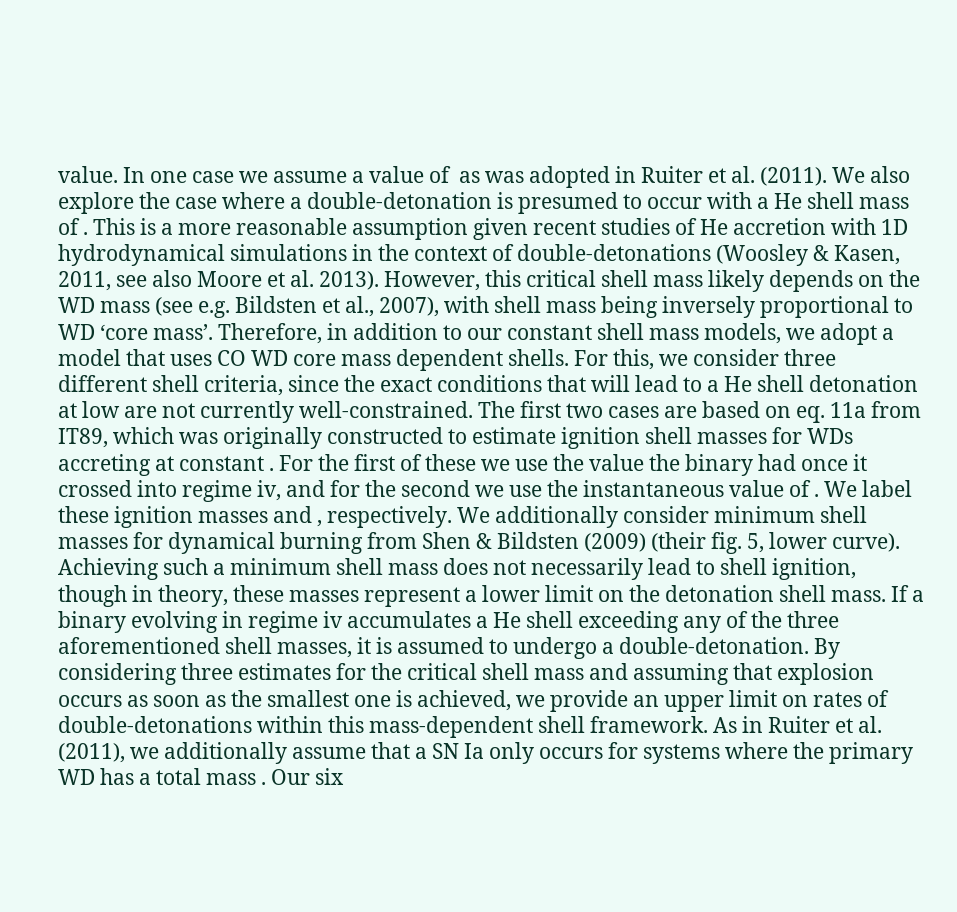value. In one case we assume a value of  as was adopted in Ruiter et al. (2011). We also explore the case where a double-detonation is presumed to occur with a He shell mass of . This is a more reasonable assumption given recent studies of He accretion with 1D hydrodynamical simulations in the context of double-detonations (Woosley & Kasen, 2011, see also Moore et al. 2013). However, this critical shell mass likely depends on the WD mass (see e.g. Bildsten et al., 2007), with shell mass being inversely proportional to WD ‘core mass’. Therefore, in addition to our constant shell mass models, we adopt a model that uses CO WD core mass dependent shells. For this, we consider three different shell criteria, since the exact conditions that will lead to a He shell detonation at low are not currently well-constrained. The first two cases are based on eq. 11a from IT89, which was originally constructed to estimate ignition shell masses for WDs accreting at constant . For the first of these we use the value the binary had once it crossed into regime iv, and for the second we use the instantaneous value of . We label these ignition masses and , respectively. We additionally consider minimum shell masses for dynamical burning from Shen & Bildsten (2009) (their fig. 5, lower curve). Achieving such a minimum shell mass does not necessarily lead to shell ignition, though in theory, these masses represent a lower limit on the detonation shell mass. If a binary evolving in regime iv accumulates a He shell exceeding any of the three aforementioned shell masses, it is assumed to undergo a double-detonation. By considering three estimates for the critical shell mass and assuming that explosion occurs as soon as the smallest one is achieved, we provide an upper limit on rates of double-detonations within this mass-dependent shell framework. As in Ruiter et al. (2011), we additionally assume that a SN Ia only occurs for systems where the primary WD has a total mass . Our six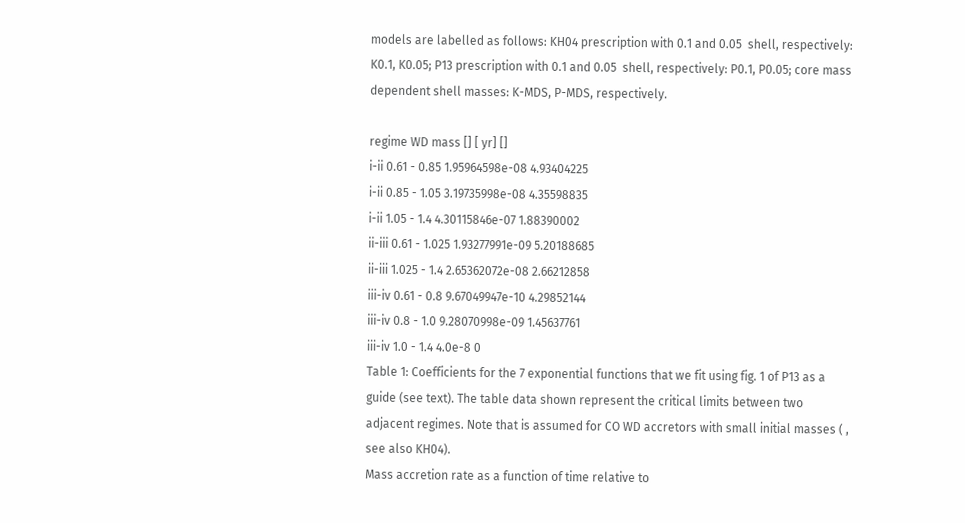models are labelled as follows: KH04 prescription with 0.1 and 0.05  shell, respectively: K0.1, K0.05; P13 prescription with 0.1 and 0.05  shell, respectively: P0.1, P0.05; core mass dependent shell masses: K-MDS, P-MDS, respectively.

regime WD mass [] [ yr] []
i-ii 0.61 - 0.85 1.95964598e-08 4.93404225
i-ii 0.85 - 1.05 3.19735998e-08 4.35598835
i-ii 1.05 - 1.4 4.30115846e-07 1.88390002
ii-iii 0.61 - 1.025 1.93277991e-09 5.20188685
ii-iii 1.025 - 1.4 2.65362072e-08 2.66212858
iii-iv 0.61 - 0.8 9.67049947e-10 4.29852144
iii-iv 0.8 - 1.0 9.28070998e-09 1.45637761
iii-iv 1.0 - 1.4 4.0e-8 0
Table 1: Coefficients for the 7 exponential functions that we fit using fig. 1 of P13 as a guide (see text). The table data shown represent the critical limits between two adjacent regimes. Note that is assumed for CO WD accretors with small initial masses ( , see also KH04).
Mass accretion rate as a function of time relative to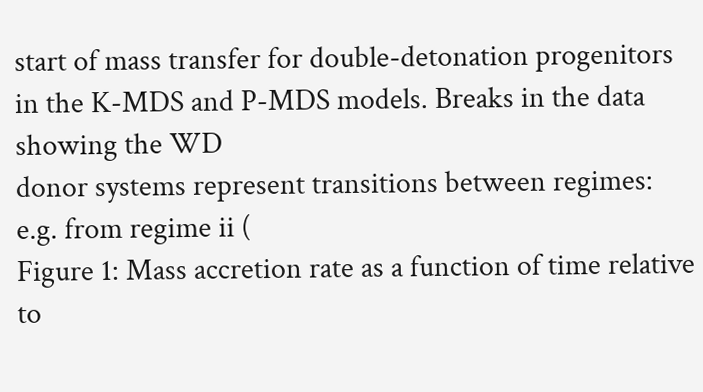start of mass transfer for double-detonation progenitors
in the K-MDS and P-MDS models. Breaks in the data showing the WD
donor systems represent transitions between regimes:
e.g. from regime ii (
Figure 1: Mass accretion rate as a function of time relative to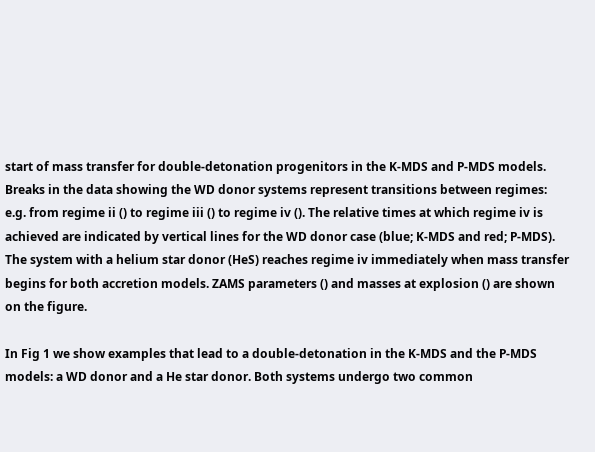start of mass transfer for double-detonation progenitors in the K-MDS and P-MDS models. Breaks in the data showing the WD donor systems represent transitions between regimes: e.g. from regime ii () to regime iii () to regime iv (). The relative times at which regime iv is achieved are indicated by vertical lines for the WD donor case (blue; K-MDS and red; P-MDS). The system with a helium star donor (HeS) reaches regime iv immediately when mass transfer begins for both accretion models. ZAMS parameters () and masses at explosion () are shown on the figure.

In Fig 1 we show examples that lead to a double-detonation in the K-MDS and the P-MDS models: a WD donor and a He star donor. Both systems undergo two common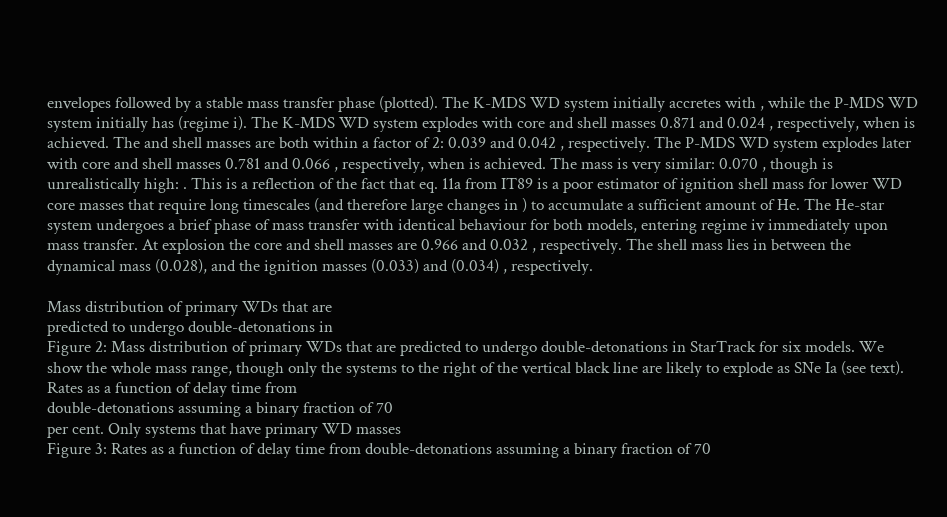envelopes followed by a stable mass transfer phase (plotted). The K-MDS WD system initially accretes with , while the P-MDS WD system initially has (regime i). The K-MDS WD system explodes with core and shell masses 0.871 and 0.024 , respectively, when is achieved. The and shell masses are both within a factor of 2: 0.039 and 0.042 , respectively. The P-MDS WD system explodes later with core and shell masses 0.781 and 0.066 , respectively, when is achieved. The mass is very similar: 0.070 , though is unrealistically high: . This is a reflection of the fact that eq. 11a from IT89 is a poor estimator of ignition shell mass for lower WD core masses that require long timescales (and therefore large changes in ) to accumulate a sufficient amount of He. The He-star system undergoes a brief phase of mass transfer with identical behaviour for both models, entering regime iv immediately upon mass transfer. At explosion the core and shell masses are 0.966 and 0.032 , respectively. The shell mass lies in between the dynamical mass (0.028), and the ignition masses (0.033) and (0.034) , respectively.

Mass distribution of primary WDs that are
predicted to undergo double-detonations in
Figure 2: Mass distribution of primary WDs that are predicted to undergo double-detonations in StarTrack for six models. We show the whole mass range, though only the systems to the right of the vertical black line are likely to explode as SNe Ia (see text).
Rates as a function of delay time from
double-detonations assuming a binary fraction of 70
per cent. Only systems that have primary WD masses
Figure 3: Rates as a function of delay time from double-detonations assuming a binary fraction of 70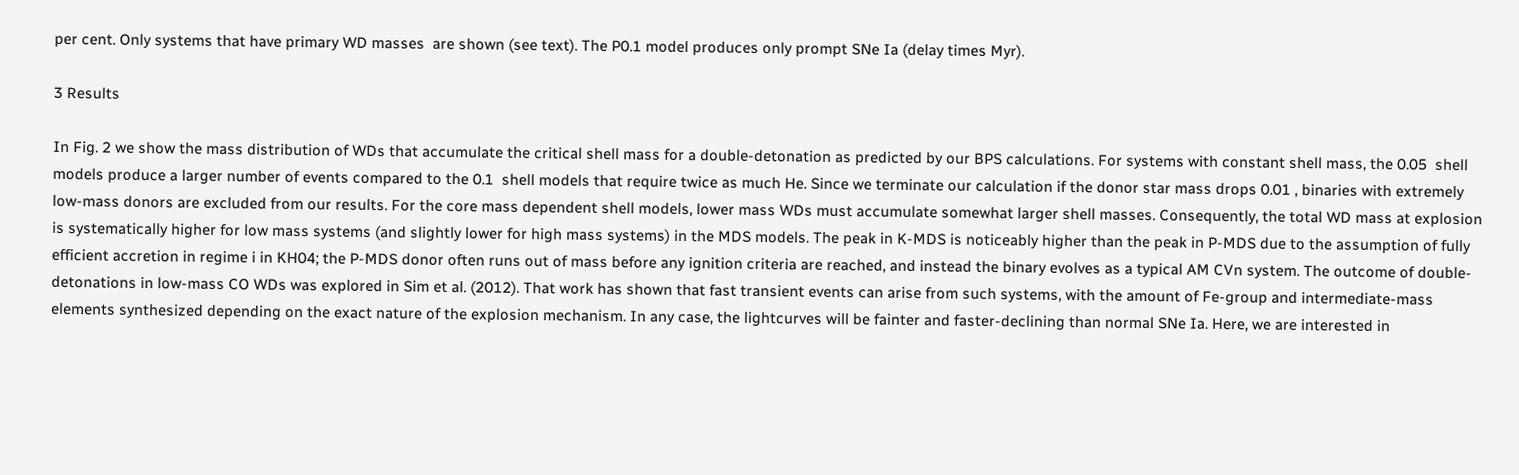per cent. Only systems that have primary WD masses  are shown (see text). The P0.1 model produces only prompt SNe Ia (delay times Myr).

3 Results

In Fig. 2 we show the mass distribution of WDs that accumulate the critical shell mass for a double-detonation as predicted by our BPS calculations. For systems with constant shell mass, the 0.05  shell models produce a larger number of events compared to the 0.1  shell models that require twice as much He. Since we terminate our calculation if the donor star mass drops 0.01 , binaries with extremely low-mass donors are excluded from our results. For the core mass dependent shell models, lower mass WDs must accumulate somewhat larger shell masses. Consequently, the total WD mass at explosion is systematically higher for low mass systems (and slightly lower for high mass systems) in the MDS models. The peak in K-MDS is noticeably higher than the peak in P-MDS due to the assumption of fully efficient accretion in regime i in KH04; the P-MDS donor often runs out of mass before any ignition criteria are reached, and instead the binary evolves as a typical AM CVn system. The outcome of double-detonations in low-mass CO WDs was explored in Sim et al. (2012). That work has shown that fast transient events can arise from such systems, with the amount of Fe-group and intermediate-mass elements synthesized depending on the exact nature of the explosion mechanism. In any case, the lightcurves will be fainter and faster-declining than normal SNe Ia. Here, we are interested in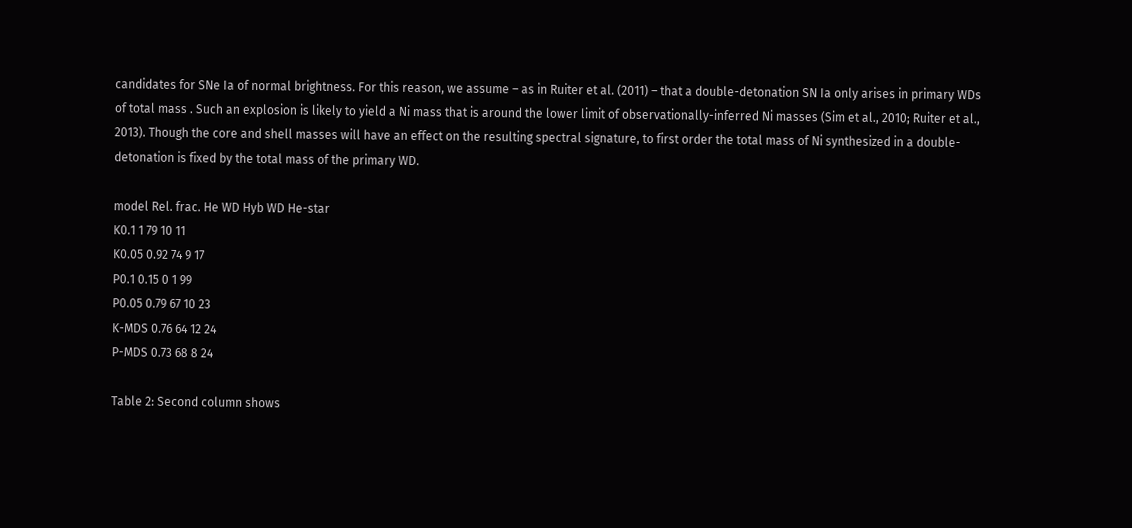candidates for SNe Ia of normal brightness. For this reason, we assume – as in Ruiter et al. (2011) – that a double-detonation SN Ia only arises in primary WDs of total mass . Such an explosion is likely to yield a Ni mass that is around the lower limit of observationally-inferred Ni masses (Sim et al., 2010; Ruiter et al., 2013). Though the core and shell masses will have an effect on the resulting spectral signature, to first order the total mass of Ni synthesized in a double-detonation is fixed by the total mass of the primary WD.

model Rel. frac. He WD Hyb WD He-star
K0.1 1 79 10 11
K0.05 0.92 74 9 17
P0.1 0.15 0 1 99
P0.05 0.79 67 10 23
K-MDS 0.76 64 12 24
P-MDS 0.73 68 8 24

Table 2: Second column shows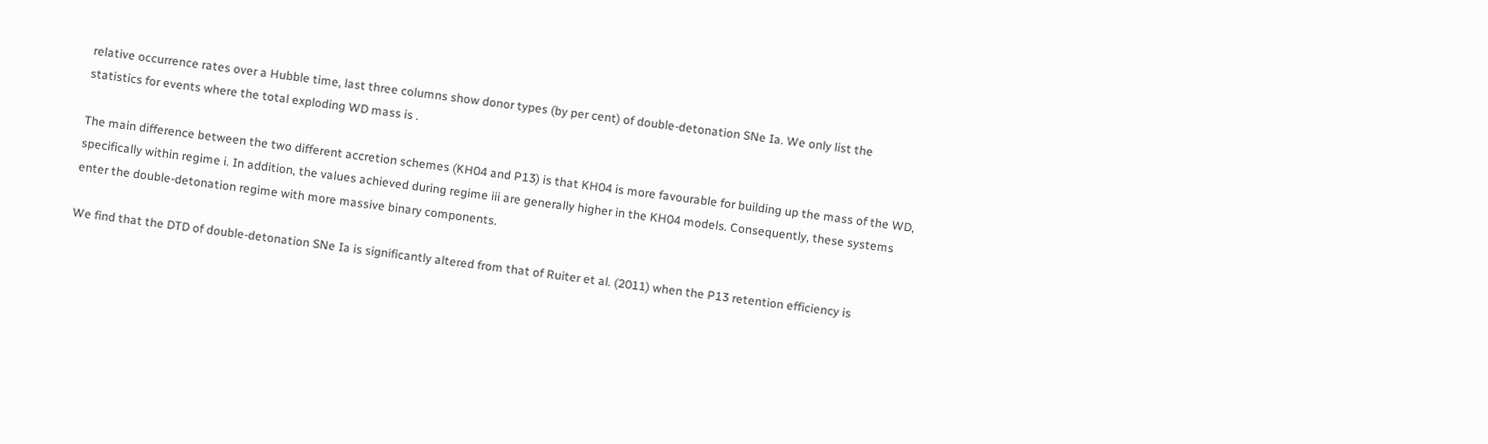relative occurrence rates over a Hubble time, last three columns show donor types (by per cent) of double-detonation SNe Ia. We only list the statistics for events where the total exploding WD mass is .

The main difference between the two different accretion schemes (KH04 and P13) is that KH04 is more favourable for building up the mass of the WD, specifically within regime i. In addition, the values achieved during regime iii are generally higher in the KH04 models. Consequently, these systems enter the double-detonation regime with more massive binary components.

We find that the DTD of double-detonation SNe Ia is significantly altered from that of Ruiter et al. (2011) when the P13 retention efficiency is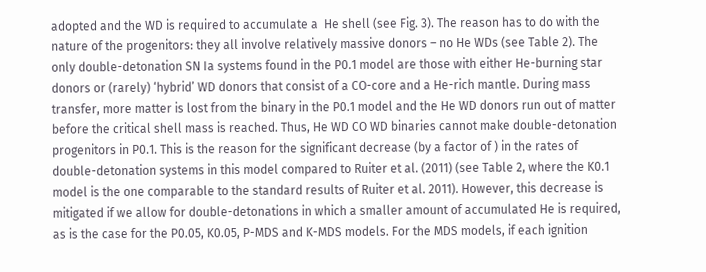adopted and the WD is required to accumulate a  He shell (see Fig. 3). The reason has to do with the nature of the progenitors: they all involve relatively massive donors – no He WDs (see Table 2). The only double-detonation SN Ia systems found in the P0.1 model are those with either He-burning star donors or (rarely) ‘hybrid’ WD donors that consist of a CO-core and a He-rich mantle. During mass transfer, more matter is lost from the binary in the P0.1 model and the He WD donors run out of matter before the critical shell mass is reached. Thus, He WD CO WD binaries cannot make double-detonation progenitors in P0.1. This is the reason for the significant decrease (by a factor of ) in the rates of double-detonation systems in this model compared to Ruiter et al. (2011) (see Table 2, where the K0.1 model is the one comparable to the standard results of Ruiter et al. 2011). However, this decrease is mitigated if we allow for double-detonations in which a smaller amount of accumulated He is required, as is the case for the P0.05, K0.05, P-MDS and K-MDS models. For the MDS models, if each ignition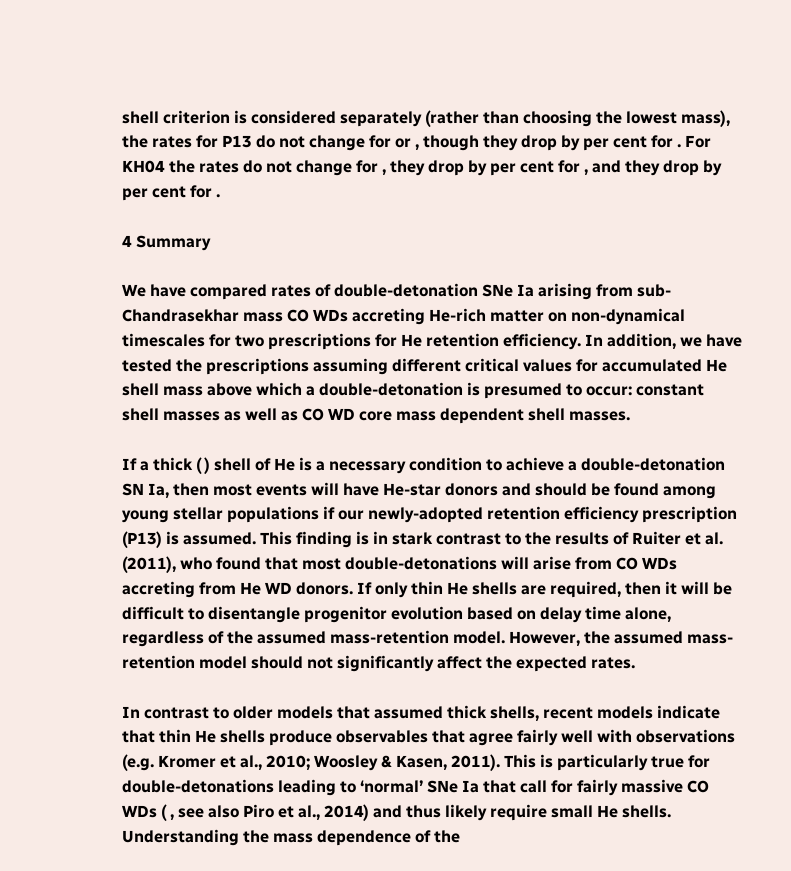shell criterion is considered separately (rather than choosing the lowest mass), the rates for P13 do not change for or , though they drop by per cent for . For KH04 the rates do not change for , they drop by per cent for , and they drop by per cent for .

4 Summary

We have compared rates of double-detonation SNe Ia arising from sub-Chandrasekhar mass CO WDs accreting He-rich matter on non-dynamical timescales for two prescriptions for He retention efficiency. In addition, we have tested the prescriptions assuming different critical values for accumulated He shell mass above which a double-detonation is presumed to occur: constant shell masses as well as CO WD core mass dependent shell masses.

If a thick ( ) shell of He is a necessary condition to achieve a double-detonation SN Ia, then most events will have He-star donors and should be found among young stellar populations if our newly-adopted retention efficiency prescription (P13) is assumed. This finding is in stark contrast to the results of Ruiter et al. (2011), who found that most double-detonations will arise from CO WDs accreting from He WD donors. If only thin He shells are required, then it will be difficult to disentangle progenitor evolution based on delay time alone, regardless of the assumed mass-retention model. However, the assumed mass-retention model should not significantly affect the expected rates.

In contrast to older models that assumed thick shells, recent models indicate that thin He shells produce observables that agree fairly well with observations (e.g. Kromer et al., 2010; Woosley & Kasen, 2011). This is particularly true for double-detonations leading to ‘normal’ SNe Ia that call for fairly massive CO WDs ( , see also Piro et al., 2014) and thus likely require small He shells. Understanding the mass dependence of the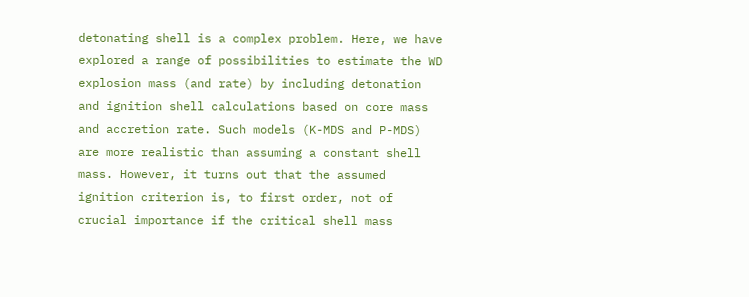detonating shell is a complex problem. Here, we have explored a range of possibilities to estimate the WD explosion mass (and rate) by including detonation and ignition shell calculations based on core mass and accretion rate. Such models (K-MDS and P-MDS) are more realistic than assuming a constant shell mass. However, it turns out that the assumed ignition criterion is, to first order, not of crucial importance if the critical shell mass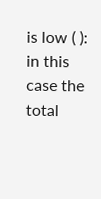is low ( ): in this case the total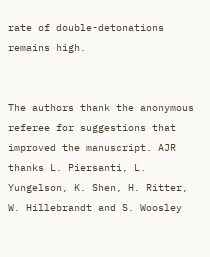rate of double-detonations remains high.


The authors thank the anonymous referee for suggestions that improved the manuscript. AJR thanks L. Piersanti, L. Yungelson, K. Shen, H. Ritter, W. Hillebrandt and S. Woosley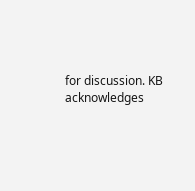for discussion. KB acknowledges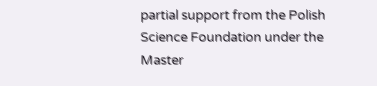partial support from the Polish Science Foundation under the Master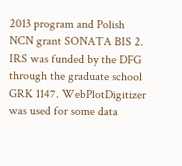2013 program and Polish NCN grant SONATA BIS 2. IRS was funded by the DFG through the graduate school GRK 1147. WebPlotDigitizer was used for some data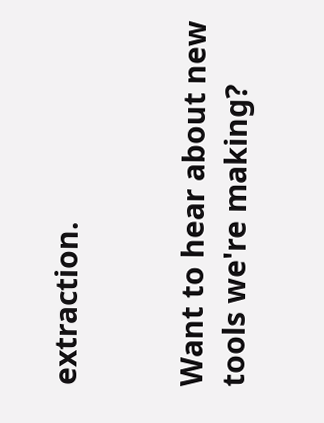extraction.


Want to hear about new tools we're making?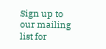Sign up to our mailing list for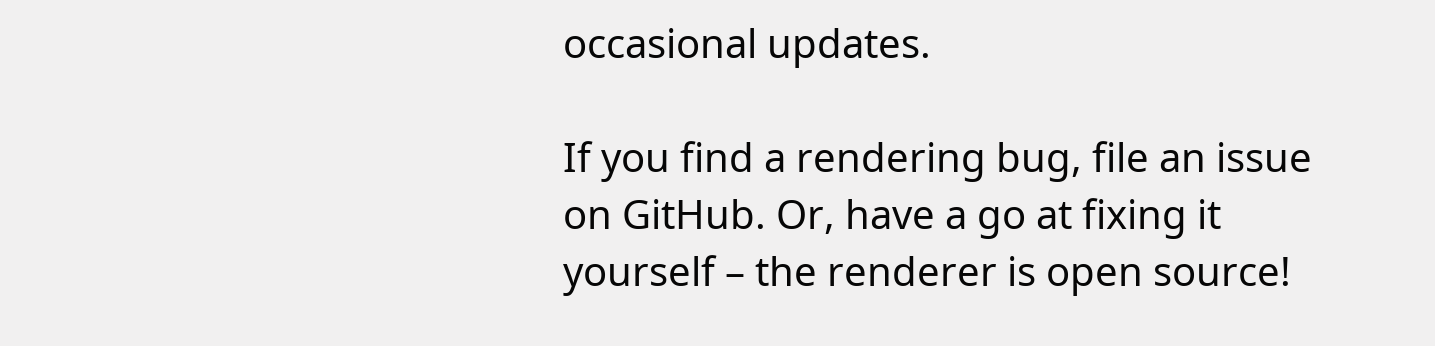occasional updates.

If you find a rendering bug, file an issue on GitHub. Or, have a go at fixing it yourself – the renderer is open source!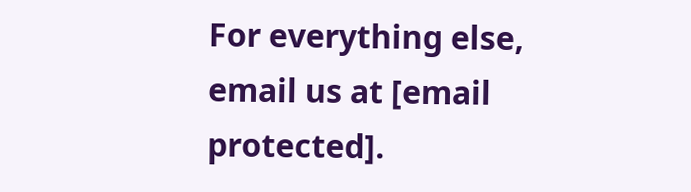For everything else, email us at [email protected].